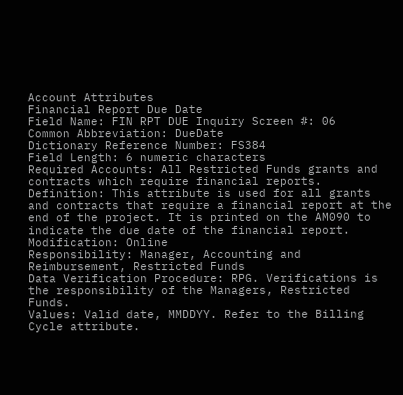Account Attributes
Financial Report Due Date
Field Name: FIN RPT DUE Inquiry Screen #: 06
Common Abbreviation: DueDate
Dictionary Reference Number: FS384
Field Length: 6 numeric characters
Required Accounts: All Restricted Funds grants and contracts which require financial reports.
Definition: This attribute is used for all grants and contracts that require a financial report at the end of the project. It is printed on the AM090 to indicate the due date of the financial report.
Modification: Online
Responsibility: Manager, Accounting and Reimbursement, Restricted Funds
Data Verification Procedure: RPG. Verifications is the responsibility of the Managers, Restricted Funds.
Values: Valid date, MMDDYY. Refer to the Billing Cycle attribute.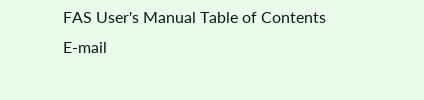FAS User's Manual Table of Contents
E-mail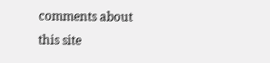comments about this site